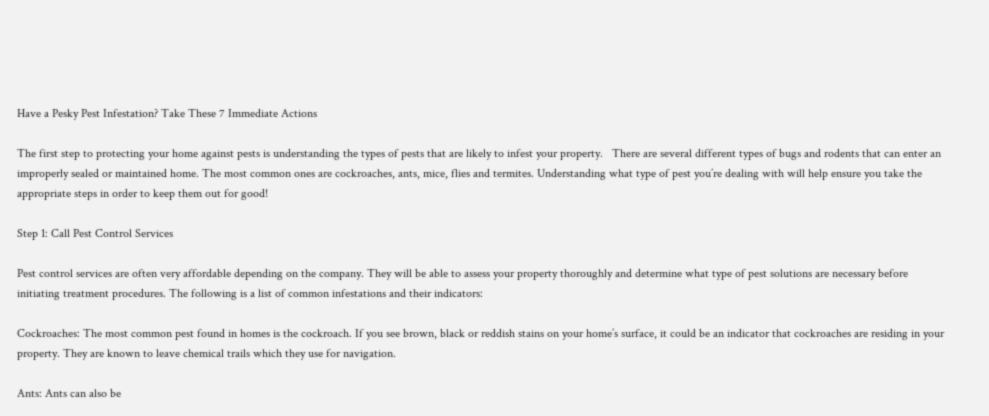Have a Pesky Pest Infestation? Take These 7 Immediate Actions

The first step to protecting your home against pests is understanding the types of pests that are likely to infest your property.   There are several different types of bugs and rodents that can enter an improperly sealed or maintained home. The most common ones are cockroaches, ants, mice, flies and termites. Understanding what type of pest you’re dealing with will help ensure you take the appropriate steps in order to keep them out for good!

Step 1: Call Pest Control Services

Pest control services are often very affordable depending on the company. They will be able to assess your property thoroughly and determine what type of pest solutions are necessary before initiating treatment procedures. The following is a list of common infestations and their indicators:

Cockroaches: The most common pest found in homes is the cockroach. If you see brown, black or reddish stains on your home’s surface, it could be an indicator that cockroaches are residing in your property. They are known to leave chemical trails which they use for navigation.

Ants: Ants can also be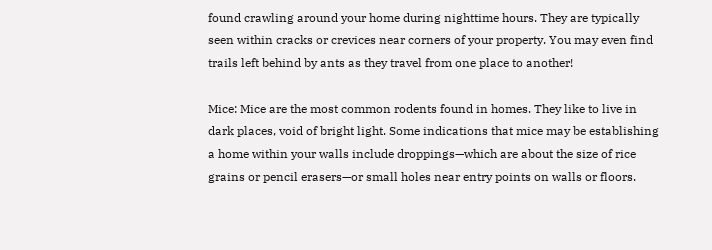found crawling around your home during nighttime hours. They are typically seen within cracks or crevices near corners of your property. You may even find trails left behind by ants as they travel from one place to another!

Mice: Mice are the most common rodents found in homes. They like to live in dark places, void of bright light. Some indications that mice may be establishing a home within your walls include droppings—which are about the size of rice grains or pencil erasers—or small holes near entry points on walls or floors.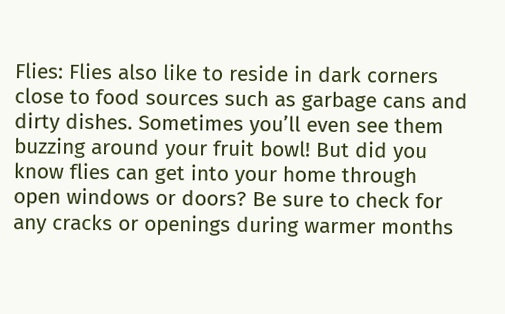Flies: Flies also like to reside in dark corners close to food sources such as garbage cans and dirty dishes. Sometimes you’ll even see them buzzing around your fruit bowl! But did you know flies can get into your home through open windows or doors? Be sure to check for any cracks or openings during warmer months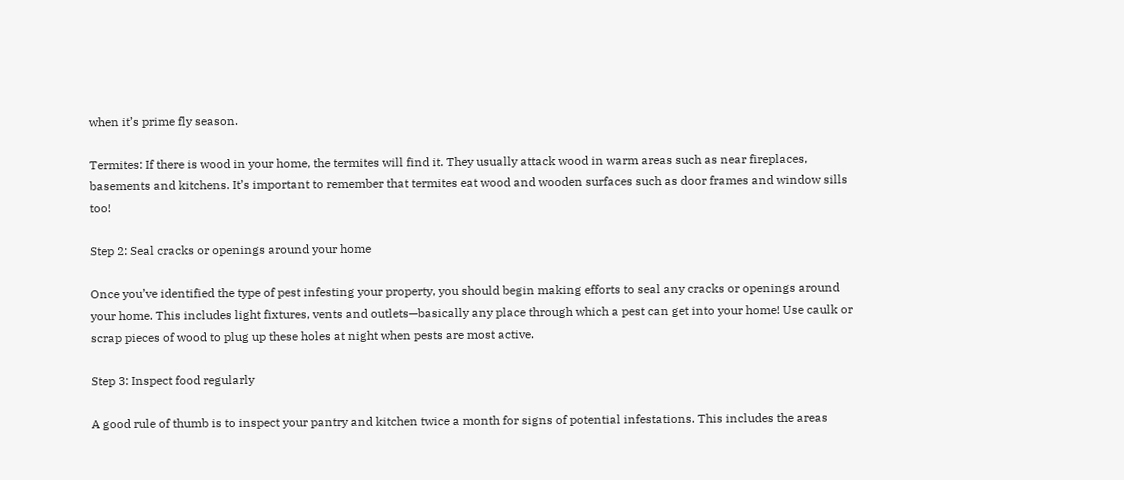when it’s prime fly season.

Termites: If there is wood in your home, the termites will find it. They usually attack wood in warm areas such as near fireplaces, basements and kitchens. It’s important to remember that termites eat wood and wooden surfaces such as door frames and window sills too!

Step 2: Seal cracks or openings around your home

Once you’ve identified the type of pest infesting your property, you should begin making efforts to seal any cracks or openings around your home. This includes light fixtures, vents and outlets—basically any place through which a pest can get into your home! Use caulk or scrap pieces of wood to plug up these holes at night when pests are most active.

Step 3: Inspect food regularly

A good rule of thumb is to inspect your pantry and kitchen twice a month for signs of potential infestations. This includes the areas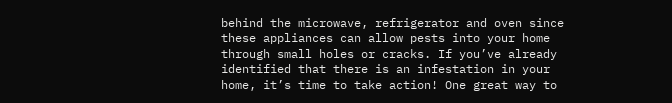behind the microwave, refrigerator and oven since these appliances can allow pests into your home through small holes or cracks. If you’ve already identified that there is an infestation in your home, it’s time to take action! One great way to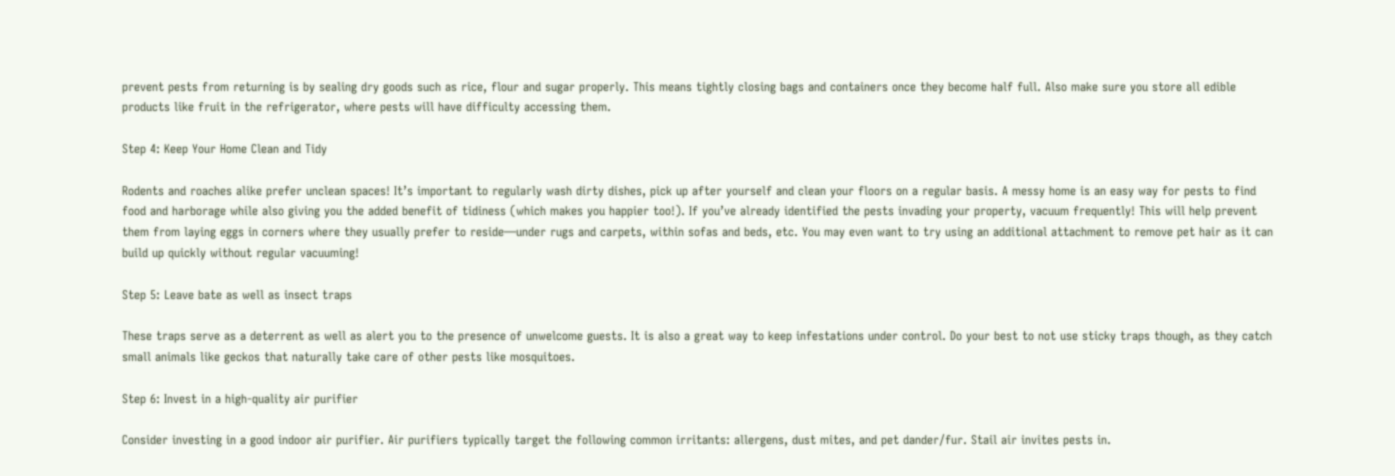prevent pests from returning is by sealing dry goods such as rice, flour and sugar properly. This means tightly closing bags and containers once they become half full. Also make sure you store all edible products like fruit in the refrigerator, where pests will have difficulty accessing them.

Step 4: Keep Your Home Clean and Tidy

Rodents and roaches alike prefer unclean spaces! It’s important to regularly wash dirty dishes, pick up after yourself and clean your floors on a regular basis. A messy home is an easy way for pests to find food and harborage while also giving you the added benefit of tidiness (which makes you happier too!). If you’ve already identified the pests invading your property, vacuum frequently! This will help prevent them from laying eggs in corners where they usually prefer to reside—under rugs and carpets, within sofas and beds, etc. You may even want to try using an additional attachment to remove pet hair as it can build up quickly without regular vacuuming!

Step 5: Leave bate as well as insect traps

These traps serve as a deterrent as well as alert you to the presence of unwelcome guests. It is also a great way to keep infestations under control. Do your best to not use sticky traps though, as they catch small animals like geckos that naturally take care of other pests like mosquitoes.

Step 6: Invest in a high-quality air purifier

Consider investing in a good indoor air purifier. Air purifiers typically target the following common irritants: allergens, dust mites, and pet dander/fur. Stail air invites pests in.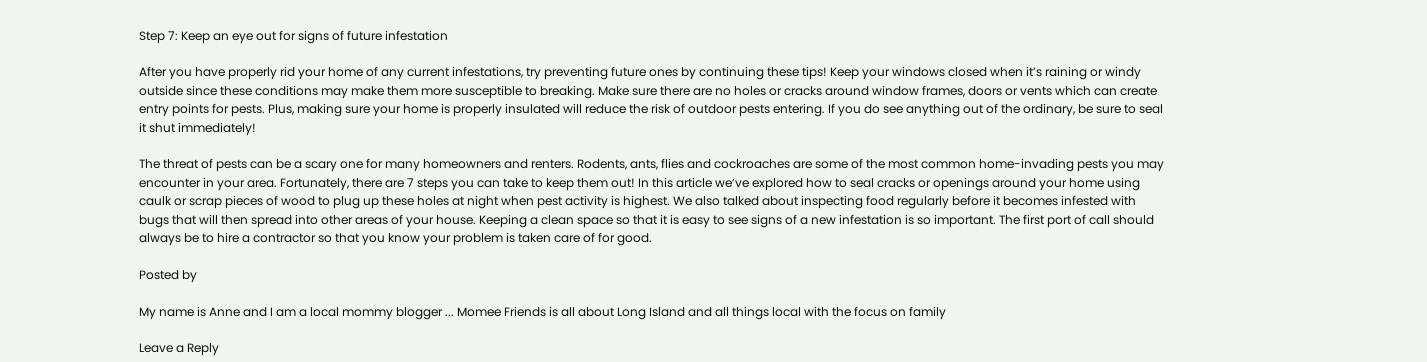Step 7: Keep an eye out for signs of future infestation

After you have properly rid your home of any current infestations, try preventing future ones by continuing these tips! Keep your windows closed when it’s raining or windy outside since these conditions may make them more susceptible to breaking. Make sure there are no holes or cracks around window frames, doors or vents which can create entry points for pests. Plus, making sure your home is properly insulated will reduce the risk of outdoor pests entering. If you do see anything out of the ordinary, be sure to seal it shut immediately!

The threat of pests can be a scary one for many homeowners and renters. Rodents, ants, flies and cockroaches are some of the most common home-invading pests you may encounter in your area. Fortunately, there are 7 steps you can take to keep them out! In this article we’ve explored how to seal cracks or openings around your home using caulk or scrap pieces of wood to plug up these holes at night when pest activity is highest. We also talked about inspecting food regularly before it becomes infested with bugs that will then spread into other areas of your house. Keeping a clean space so that it is easy to see signs of a new infestation is so important. The first port of call should always be to hire a contractor so that you know your problem is taken care of for good.

Posted by

My name is Anne and I am a local mommy blogger ... Momee Friends is all about Long Island and all things local with the focus on family

Leave a Reply